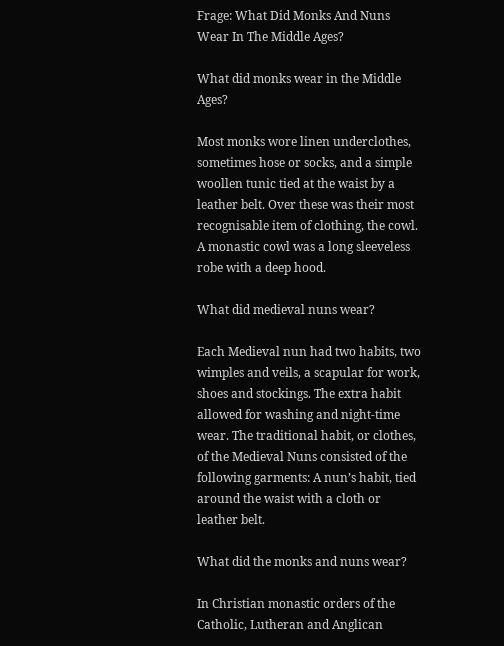Frage: What Did Monks And Nuns Wear In The Middle Ages?

What did monks wear in the Middle Ages?

Most monks wore linen underclothes, sometimes hose or socks, and a simple woollen tunic tied at the waist by a leather belt. Over these was their most recognisable item of clothing, the cowl. A monastic cowl was a long sleeveless robe with a deep hood.

What did medieval nuns wear?

Each Medieval nun had two habits, two wimples and veils, a scapular for work, shoes and stockings. The extra habit allowed for washing and night-time wear. The traditional habit, or clothes, of the Medieval Nuns consisted of the following garments: A nun’s habit, tied around the waist with a cloth or leather belt.

What did the monks and nuns wear?

In Christian monastic orders of the Catholic, Lutheran and Anglican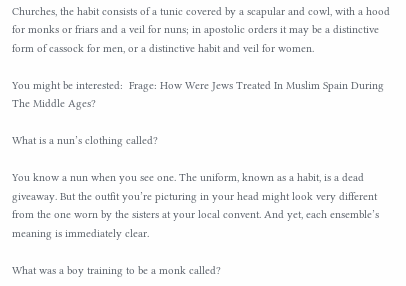Churches, the habit consists of a tunic covered by a scapular and cowl, with a hood for monks or friars and a veil for nuns; in apostolic orders it may be a distinctive form of cassock for men, or a distinctive habit and veil for women.

You might be interested:  Frage: How Were Jews Treated In Muslim Spain During The Middle Ages?

What is a nun’s clothing called?

You know a nun when you see one. The uniform, known as a habit, is a dead giveaway. But the outfit you’re picturing in your head might look very different from the one worn by the sisters at your local convent. And yet, each ensemble’s meaning is immediately clear.

What was a boy training to be a monk called?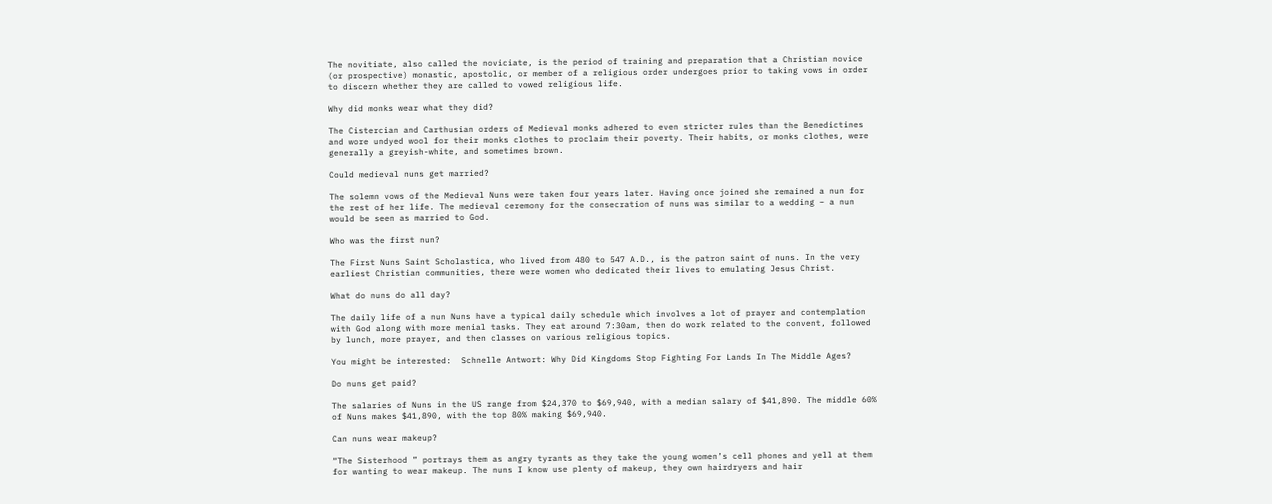The novitiate, also called the noviciate, is the period of training and preparation that a Christian novice (or prospective) monastic, apostolic, or member of a religious order undergoes prior to taking vows in order to discern whether they are called to vowed religious life.

Why did monks wear what they did?

The Cistercian and Carthusian orders of Medieval monks adhered to even stricter rules than the Benedictines and wore undyed wool for their monks clothes to proclaim their poverty. Their habits, or monks clothes, were generally a greyish-white, and sometimes brown.

Could medieval nuns get married?

The solemn vows of the Medieval Nuns were taken four years later. Having once joined she remained a nun for the rest of her life. The medieval ceremony for the consecration of nuns was similar to a wedding – a nun would be seen as married to God.

Who was the first nun?

The First Nuns Saint Scholastica, who lived from 480 to 547 A.D., is the patron saint of nuns. In the very earliest Christian communities, there were women who dedicated their lives to emulating Jesus Christ.

What do nuns do all day?

The daily life of a nun Nuns have a typical daily schedule which involves a lot of prayer and contemplation with God along with more menial tasks. They eat around 7:30am, then do work related to the convent, followed by lunch, more prayer, and then classes on various religious topics.

You might be interested:  Schnelle Antwort: Why Did Kingdoms Stop Fighting For Lands In The Middle Ages?

Do nuns get paid?

The salaries of Nuns in the US range from $24,370 to $69,940, with a median salary of $41,890. The middle 60% of Nuns makes $41,890, with the top 80% making $69,940.

Can nuns wear makeup?

“The Sisterhood ” portrays them as angry tyrants as they take the young women’s cell phones and yell at them for wanting to wear makeup. The nuns I know use plenty of makeup, they own hairdryers and hair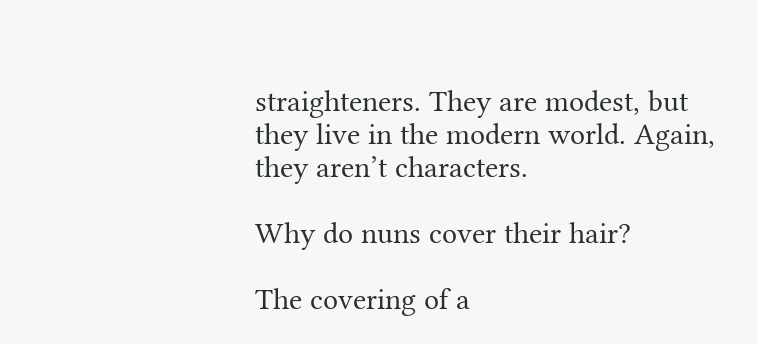straighteners. They are modest, but they live in the modern world. Again, they aren’t characters.

Why do nuns cover their hair?

The covering of a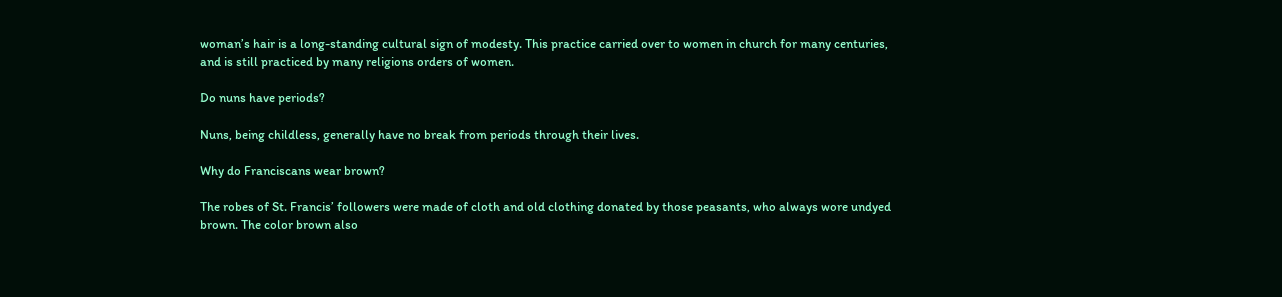woman’s hair is a long-standing cultural sign of modesty. This practice carried over to women in church for many centuries, and is still practiced by many religions orders of women.

Do nuns have periods?

Nuns, being childless, generally have no break from periods through their lives.

Why do Franciscans wear brown?

The robes of St. Francis’ followers were made of cloth and old clothing donated by those peasants, who always wore undyed brown. The color brown also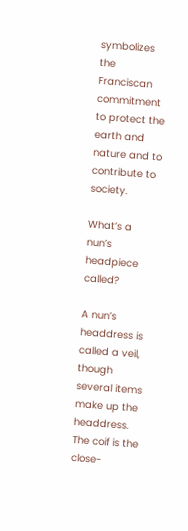symbolizes the Franciscan commitment to protect the earth and nature and to contribute to society.

What’s a nun’s headpiece called?

A nun’s headdress is called a veil, though several items make up the headdress. The coif is the close-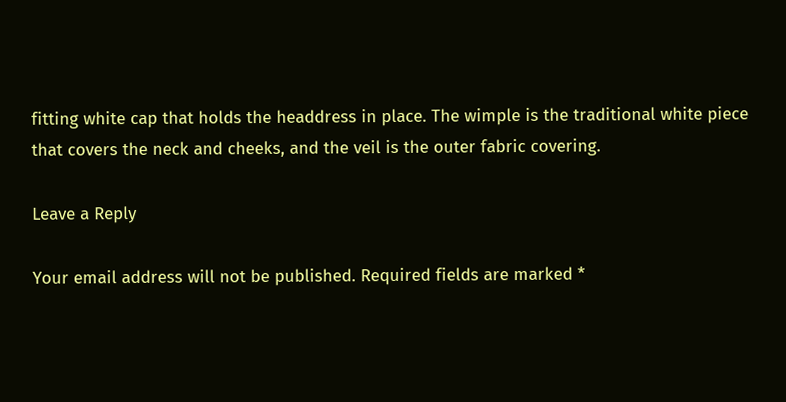fitting white cap that holds the headdress in place. The wimple is the traditional white piece that covers the neck and cheeks, and the veil is the outer fabric covering.

Leave a Reply

Your email address will not be published. Required fields are marked *